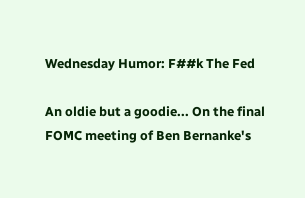Wednesday Humor: F##k The Fed

An oldie but a goodie... On the final FOMC meeting of Ben Bernanke's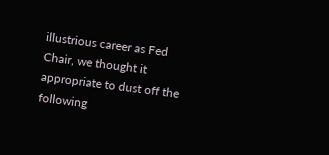illustrious career as Fed Chair, we thought it appropriate to dust off the following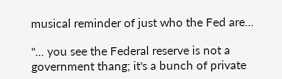musical reminder of just who the Fed are...

"... you see the Federal reserve is not a government thang; it's a bunch of private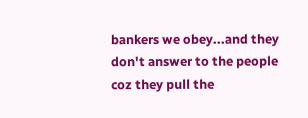bankers we obey...and they don't answer to the people coz they pull the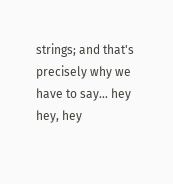strings; and that's precisely why we have to say... hey hey, hey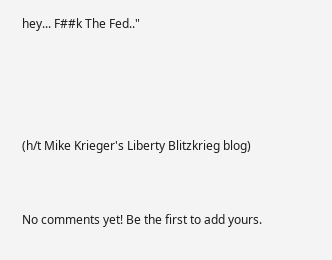hey... F##k The Fed.."




(h/t Mike Krieger's Liberty Blitzkrieg blog)


No comments yet! Be the first to add yours.